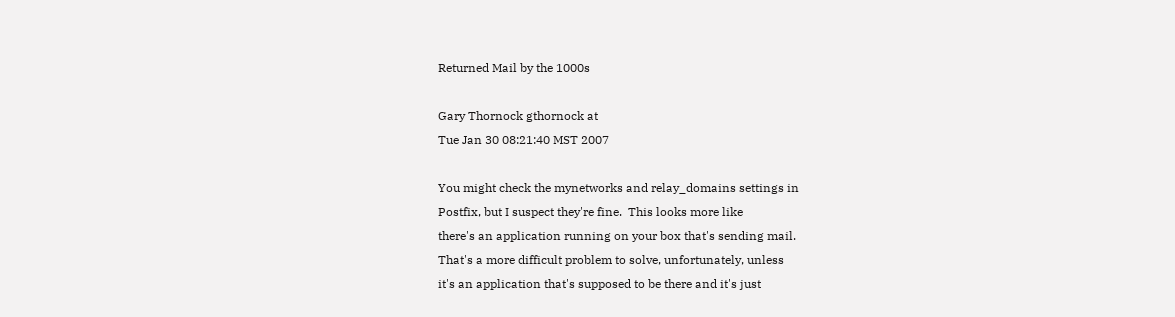Returned Mail by the 1000s

Gary Thornock gthornock at
Tue Jan 30 08:21:40 MST 2007

You might check the mynetworks and relay_domains settings in
Postfix, but I suspect they're fine.  This looks more like
there's an application running on your box that's sending mail.
That's a more difficult problem to solve, unfortunately, unless
it's an application that's supposed to be there and it's just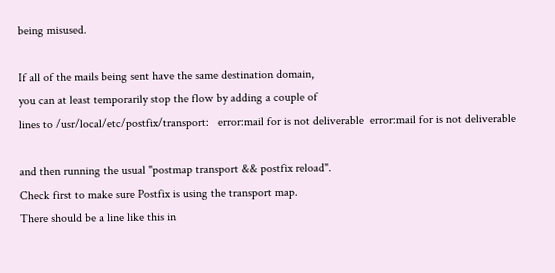being misused.

If all of the mails being sent have the same destination domain,
you can at least temporarily stop the flow by adding a couple of
lines to /usr/local/etc/postfix/transport:   error:mail for is not deliverable  error:mail for is not deliverable

and then running the usual "postmap transport && postfix reload".
Check first to make sure Postfix is using the transport map.
There should be a line like this in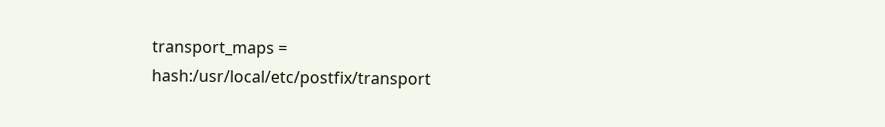transport_maps = hash:/usr/local/etc/postfix/transport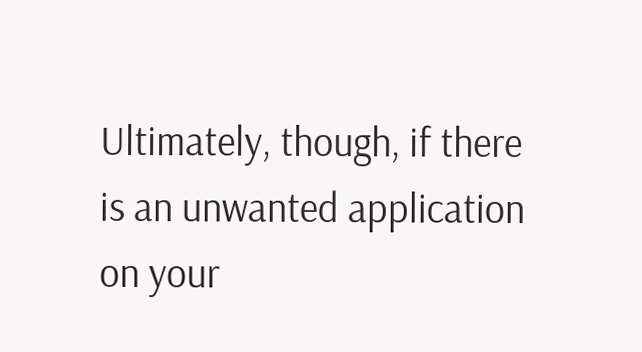Ultimately, though, if there is an unwanted application on your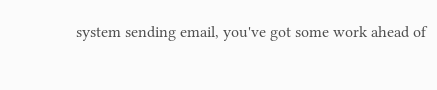system sending email, you've got some work ahead of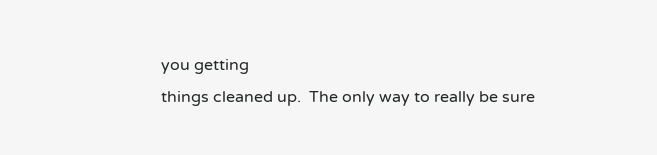you getting
things cleaned up.  The only way to really be sure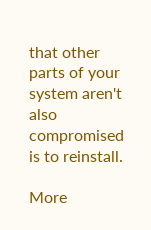that other
parts of your system aren't also compromised is to reinstall.

More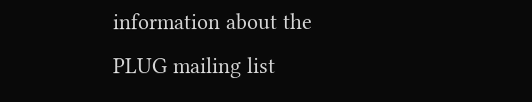information about the PLUG mailing list